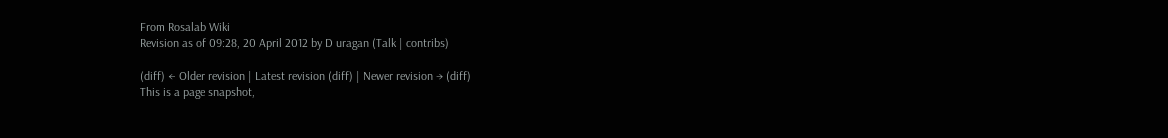From Rosalab Wiki
Revision as of 09:28, 20 April 2012 by D uragan (Talk | contribs)

(diff) ← Older revision | Latest revision (diff) | Newer revision → (diff)
This is a page snapshot,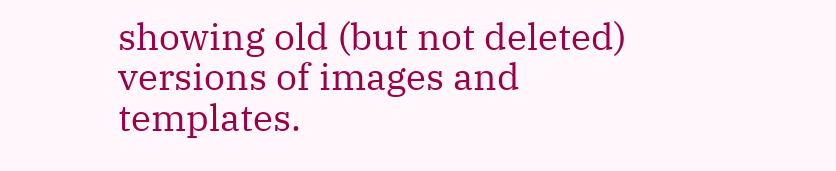showing old (but not deleted) versions of images and templates.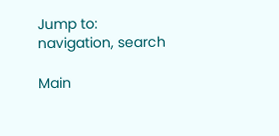Jump to: navigation, search

Main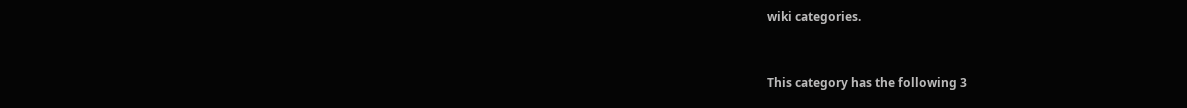wiki categories.


This category has the following 3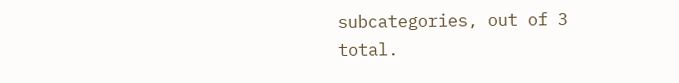subcategories, out of 3 total.